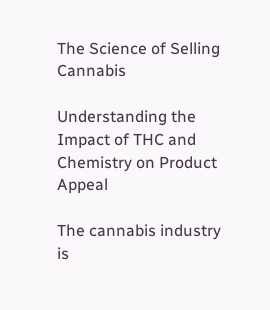The Science of Selling Cannabis

Understanding the Impact of THC and Chemistry on Product Appeal

The cannabis industry is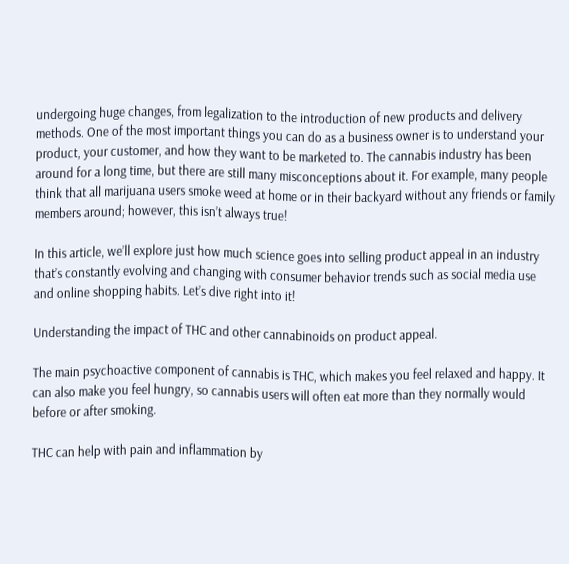undergoing huge changes, from legalization to the introduction of new products and delivery methods. One of the most important things you can do as a business owner is to understand your product, your customer, and how they want to be marketed to. The cannabis industry has been around for a long time, but there are still many misconceptions about it. For example, many people think that all marijuana users smoke weed at home or in their backyard without any friends or family members around; however, this isn’t always true!

In this article, we’ll explore just how much science goes into selling product appeal in an industry that’s constantly evolving and changing with consumer behavior trends such as social media use and online shopping habits. Let’s dive right into it!

Understanding the impact of THC and other cannabinoids on product appeal.

The main psychoactive component of cannabis is THC, which makes you feel relaxed and happy. It can also make you feel hungry, so cannabis users will often eat more than they normally would before or after smoking.

THC can help with pain and inflammation by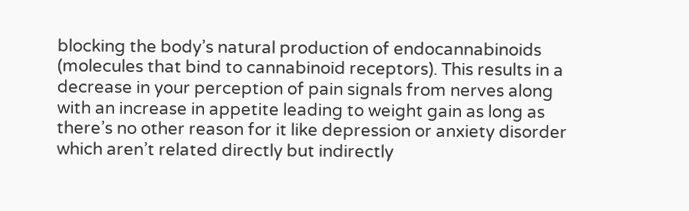blocking the body’s natural production of endocannabinoids (molecules that bind to cannabinoid receptors). This results in a decrease in your perception of pain signals from nerves along with an increase in appetite leading to weight gain as long as there’s no other reason for it like depression or anxiety disorder which aren’t related directly but indirectly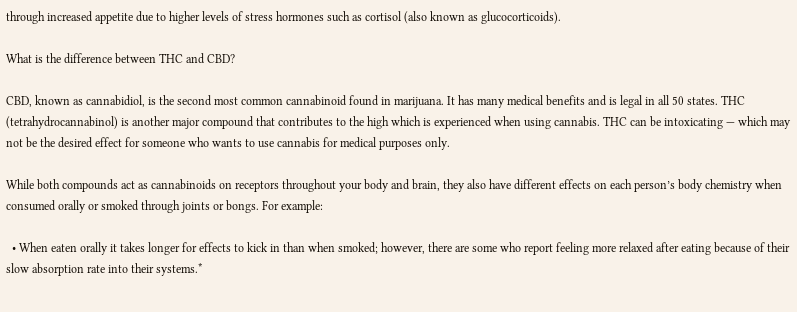through increased appetite due to higher levels of stress hormones such as cortisol (also known as glucocorticoids).

What is the difference between THC and CBD?

CBD, known as cannabidiol, is the second most common cannabinoid found in marijuana. It has many medical benefits and is legal in all 50 states. THC (tetrahydrocannabinol) is another major compound that contributes to the high which is experienced when using cannabis. THC can be intoxicating — which may not be the desired effect for someone who wants to use cannabis for medical purposes only.

While both compounds act as cannabinoids on receptors throughout your body and brain, they also have different effects on each person’s body chemistry when consumed orally or smoked through joints or bongs. For example:

  • When eaten orally it takes longer for effects to kick in than when smoked; however, there are some who report feeling more relaxed after eating because of their slow absorption rate into their systems.*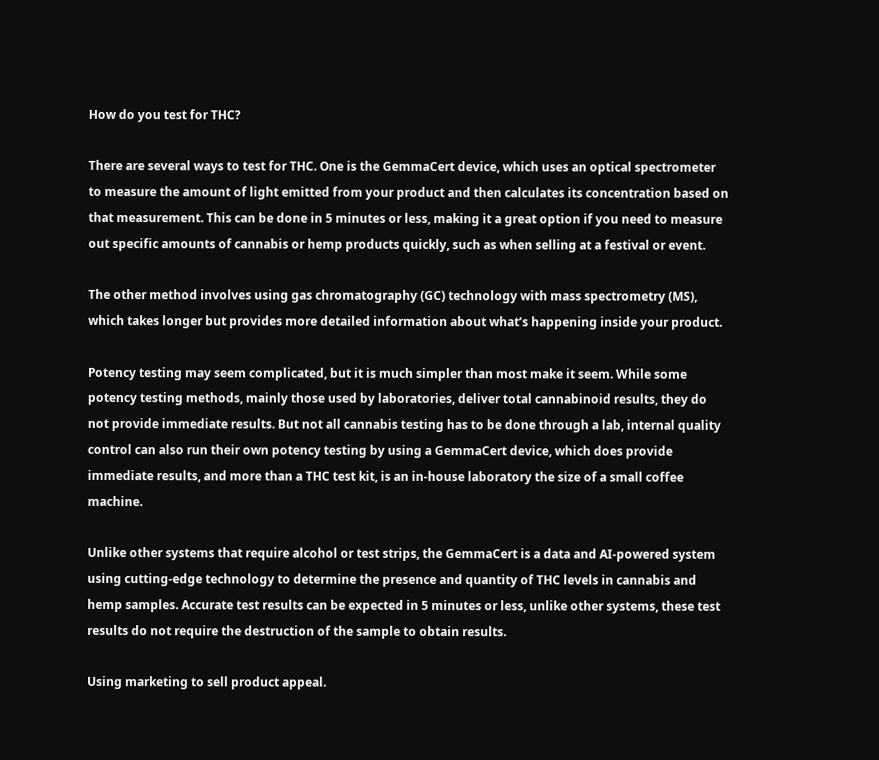How do you test for THC?

There are several ways to test for THC. One is the GemmaCert device, which uses an optical spectrometer to measure the amount of light emitted from your product and then calculates its concentration based on that measurement. This can be done in 5 minutes or less, making it a great option if you need to measure out specific amounts of cannabis or hemp products quickly, such as when selling at a festival or event.

The other method involves using gas chromatography (GC) technology with mass spectrometry (MS), which takes longer but provides more detailed information about what’s happening inside your product.

Potency testing may seem complicated, but it is much simpler than most make it seem. While some potency testing methods, mainly those used by laboratories, deliver total cannabinoid results, they do not provide immediate results. But not all cannabis testing has to be done through a lab, internal quality control can also run their own potency testing by using a GemmaCert device, which does provide immediate results, and more than a THC test kit, is an in-house laboratory the size of a small coffee machine.

Unlike other systems that require alcohol or test strips, the GemmaCert is a data and AI-powered system using cutting-edge technology to determine the presence and quantity of THC levels in cannabis and hemp samples. Accurate test results can be expected in 5 minutes or less, unlike other systems, these test results do not require the destruction of the sample to obtain results.

Using marketing to sell product appeal.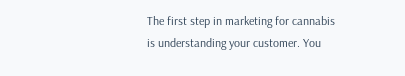The first step in marketing for cannabis is understanding your customer. You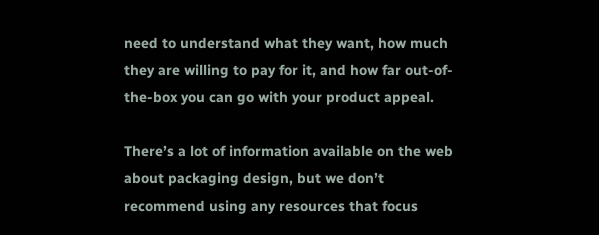need to understand what they want, how much they are willing to pay for it, and how far out-of-the-box you can go with your product appeal.

There’s a lot of information available on the web about packaging design, but we don’t recommend using any resources that focus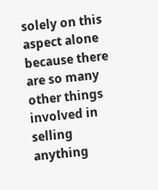solely on this aspect alone because there are so many other things involved in selling anything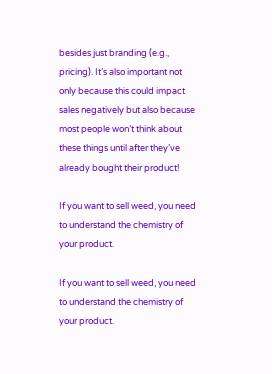besides just branding (e.g., pricing). It’s also important not only because this could impact sales negatively but also because most people won’t think about these things until after they’ve already bought their product!

If you want to sell weed, you need to understand the chemistry of your product.

If you want to sell weed, you need to understand the chemistry of your product.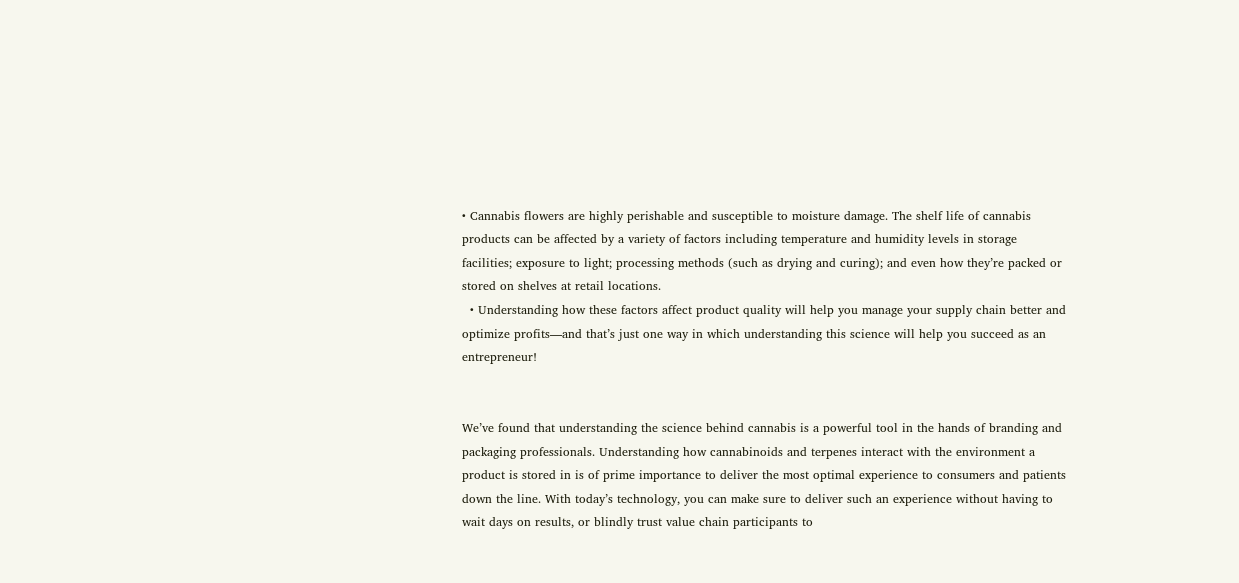• Cannabis flowers are highly perishable and susceptible to moisture damage. The shelf life of cannabis products can be affected by a variety of factors including temperature and humidity levels in storage facilities; exposure to light; processing methods (such as drying and curing); and even how they’re packed or stored on shelves at retail locations.
  • Understanding how these factors affect product quality will help you manage your supply chain better and optimize profits—and that’s just one way in which understanding this science will help you succeed as an entrepreneur!


We’ve found that understanding the science behind cannabis is a powerful tool in the hands of branding and packaging professionals. Understanding how cannabinoids and terpenes interact with the environment a product is stored in is of prime importance to deliver the most optimal experience to consumers and patients down the line. With today’s technology, you can make sure to deliver such an experience without having to wait days on results, or blindly trust value chain participants to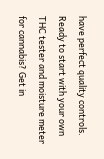have perfect quality controls. Ready to start with your own THC tester and moisture meter for cannabis? Get in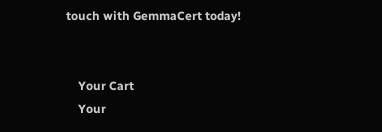touch with GemmaCert today!


    Your Cart
    Your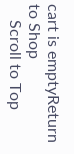cart is emptyReturn to Shop
    Scroll to Top